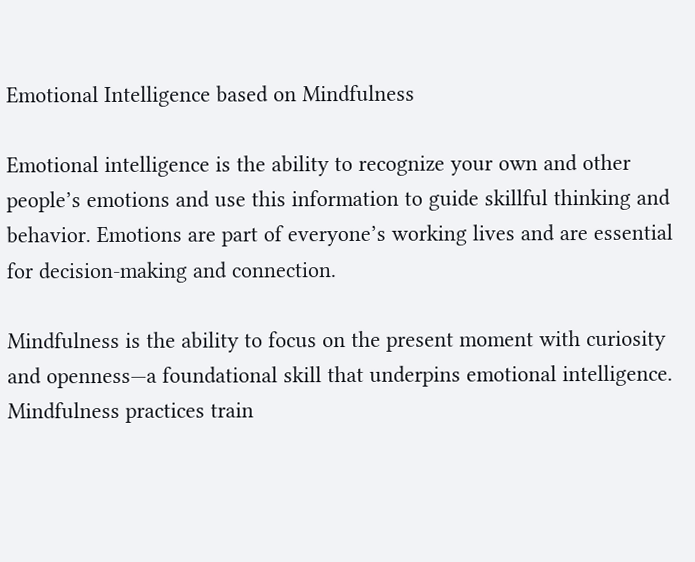Emotional Intelligence based on Mindfulness

Emotional intelligence is the ability to recognize your own and other people’s emotions and use this information to guide skillful thinking and behavior. Emotions are part of everyone’s working lives and are essential for decision-making and connection.

Mindfulness is the ability to focus on the present moment with curiosity and openness—a foundational skill that underpins emotional intelligence. Mindfulness practices train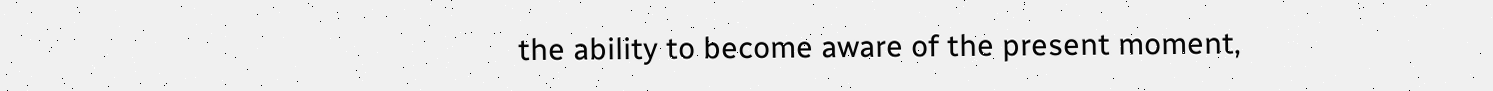the ability to become aware of the present moment,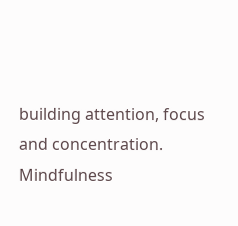building attention, focus and concentration. Mindfulness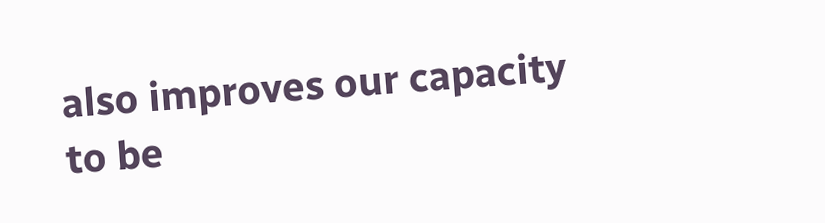also improves our capacity to be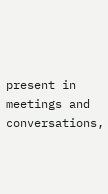present in meetings and conversations,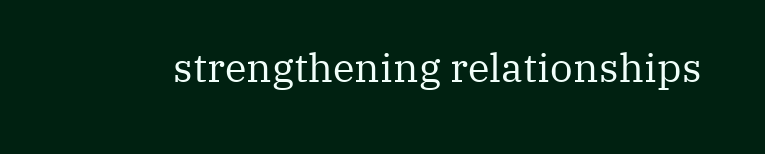strengthening relationships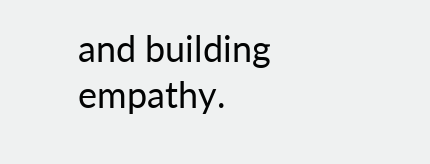and building empathy.